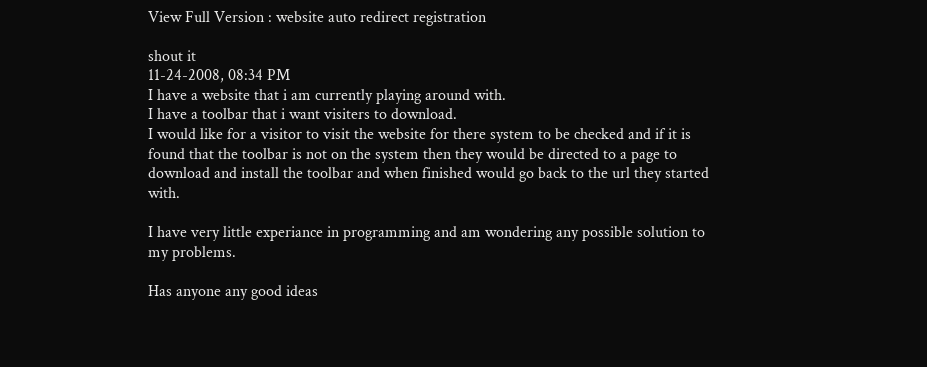View Full Version : website auto redirect registration

shout it
11-24-2008, 08:34 PM
I have a website that i am currently playing around with.
I have a toolbar that i want visiters to download.
I would like for a visitor to visit the website for there system to be checked and if it is found that the toolbar is not on the system then they would be directed to a page to download and install the toolbar and when finished would go back to the url they started with.

I have very little experiance in programming and am wondering any possible solution to my problems.

Has anyone any good ideas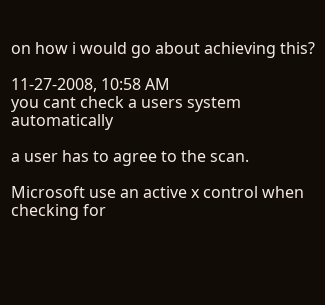on how i would go about achieving this?

11-27-2008, 10:58 AM
you cant check a users system automatically

a user has to agree to the scan.

Microsoft use an active x control when checking for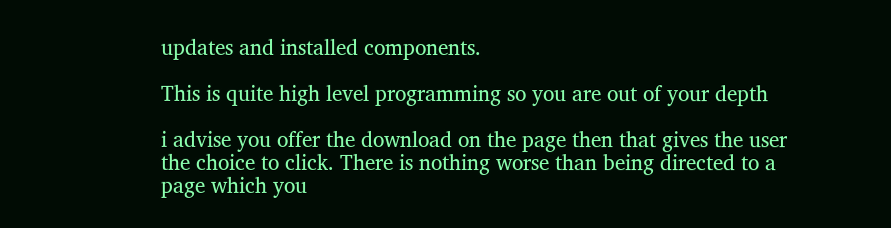updates and installed components.

This is quite high level programming so you are out of your depth

i advise you offer the download on the page then that gives the user the choice to click. There is nothing worse than being directed to a page which you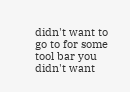didn't want to go to for some tool bar you didn't want